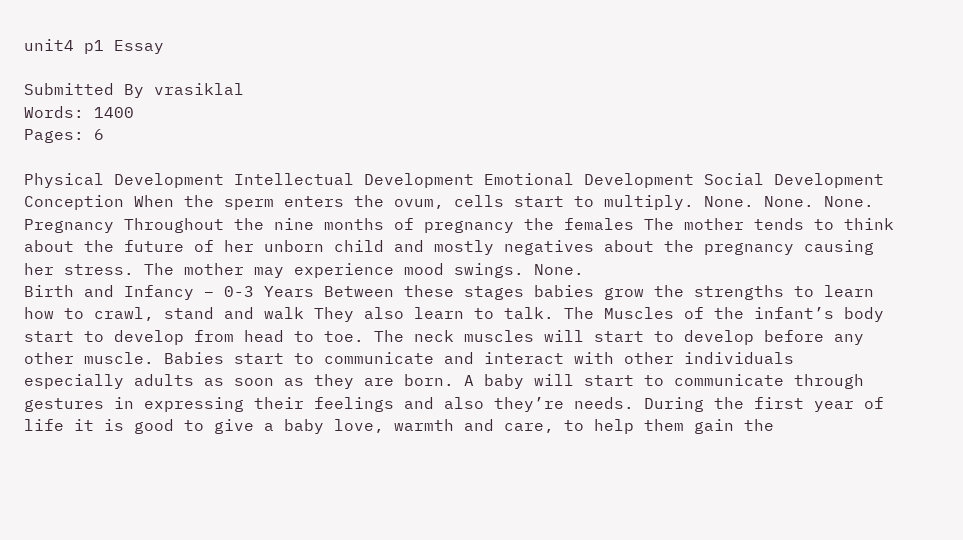unit4 p1 Essay

Submitted By vrasiklal
Words: 1400
Pages: 6

Physical Development Intellectual Development Emotional Development Social Development
Conception When the sperm enters the ovum, cells start to multiply. None. None. None.
Pregnancy Throughout the nine months of pregnancy the females The mother tends to think about the future of her unborn child and mostly negatives about the pregnancy causing her stress. The mother may experience mood swings. None.
Birth and Infancy – 0-3 Years Between these stages babies grow the strengths to learn how to crawl, stand and walk They also learn to talk. The Muscles of the infant’s body start to develop from head to toe. The neck muscles will start to develop before any other muscle. Babies start to communicate and interact with other individuals especially adults as soon as they are born. A baby will start to communicate through gestures in expressing their feelings and also they’re needs. During the first year of life it is good to give a baby love, warmth and care, to help them gain the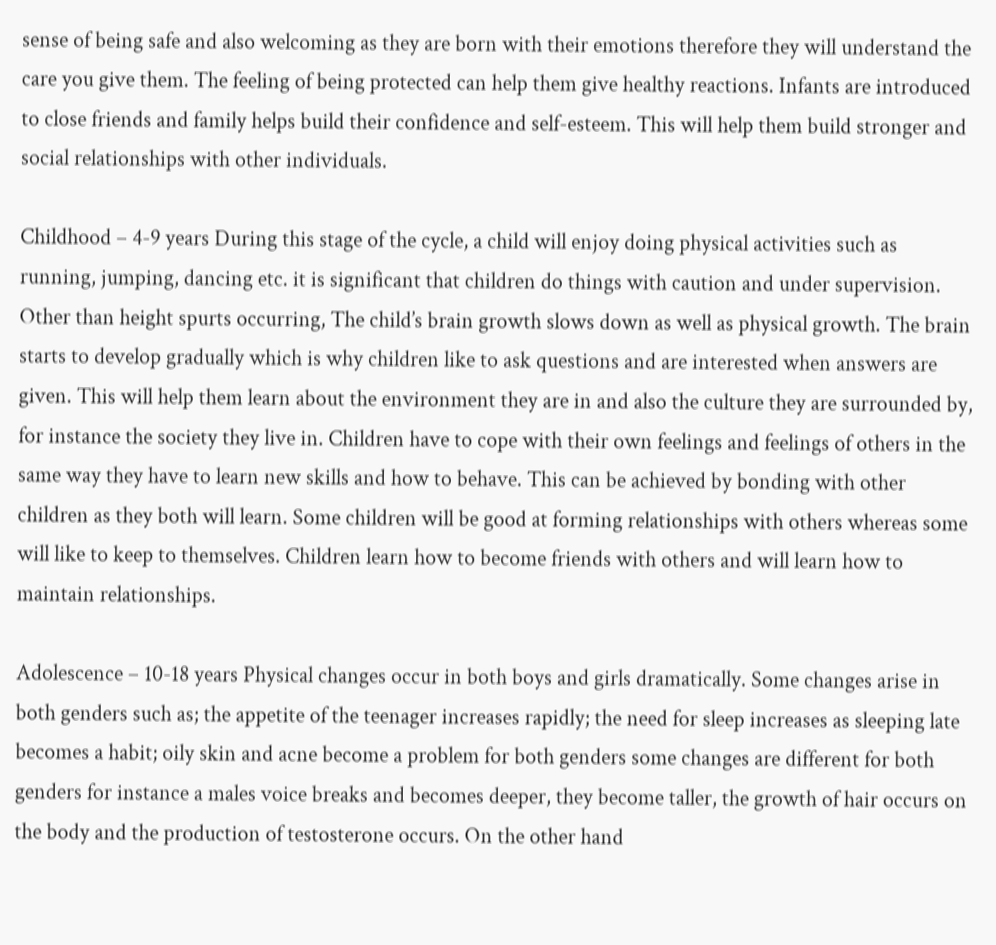sense of being safe and also welcoming as they are born with their emotions therefore they will understand the care you give them. The feeling of being protected can help them give healthy reactions. Infants are introduced to close friends and family helps build their confidence and self-esteem. This will help them build stronger and social relationships with other individuals.

Childhood – 4-9 years During this stage of the cycle, a child will enjoy doing physical activities such as running, jumping, dancing etc. it is significant that children do things with caution and under supervision. Other than height spurts occurring, The child’s brain growth slows down as well as physical growth. The brain starts to develop gradually which is why children like to ask questions and are interested when answers are given. This will help them learn about the environment they are in and also the culture they are surrounded by, for instance the society they live in. Children have to cope with their own feelings and feelings of others in the same way they have to learn new skills and how to behave. This can be achieved by bonding with other children as they both will learn. Some children will be good at forming relationships with others whereas some will like to keep to themselves. Children learn how to become friends with others and will learn how to maintain relationships.

Adolescence – 10-18 years Physical changes occur in both boys and girls dramatically. Some changes arise in both genders such as; the appetite of the teenager increases rapidly; the need for sleep increases as sleeping late becomes a habit; oily skin and acne become a problem for both genders some changes are different for both genders for instance a males voice breaks and becomes deeper, they become taller, the growth of hair occurs on the body and the production of testosterone occurs. On the other hand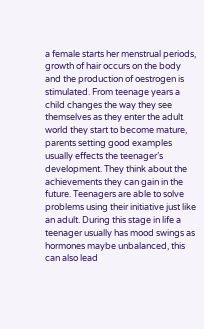a female starts her menstrual periods, growth of hair occurs on the body and the production of oestrogen is stimulated. From teenage years a child changes the way they see themselves as they enter the adult world they start to become mature, parents setting good examples usually effects the teenager’s development. They think about the achievements they can gain in the future. Teenagers are able to solve problems using their initiative just like an adult. During this stage in life a teenager usually has mood swings as hormones maybe unbalanced, this can also lead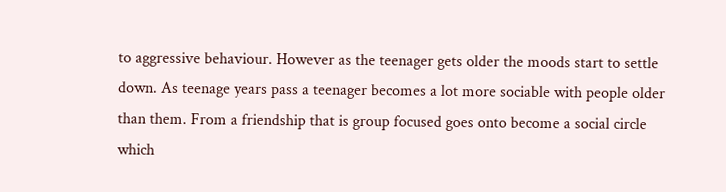to aggressive behaviour. However as the teenager gets older the moods start to settle down. As teenage years pass a teenager becomes a lot more sociable with people older than them. From a friendship that is group focused goes onto become a social circle which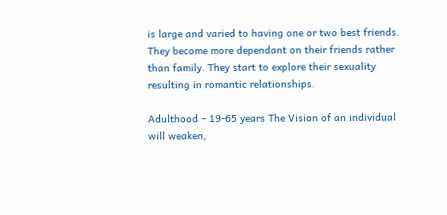is large and varied to having one or two best friends. They become more dependant on their friends rather than family. They start to explore their sexuality resulting in romantic relationships.

Adulthood – 19-65 years The Vision of an individual will weaken,